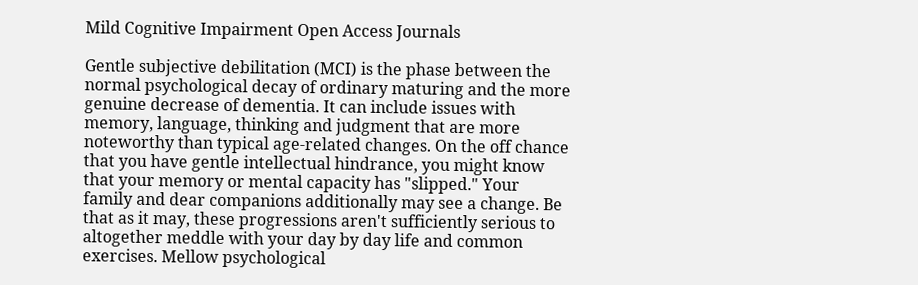Mild Cognitive Impairment Open Access Journals

Gentle subjective debilitation (MCI) is the phase between the normal psychological decay of ordinary maturing and the more genuine decrease of dementia. It can include issues with memory, language, thinking and judgment that are more noteworthy than typical age-related changes. On the off chance that you have gentle intellectual hindrance, you might know that your memory or mental capacity has "slipped." Your family and dear companions additionally may see a change. Be that as it may, these progressions aren't sufficiently serious to altogether meddle with your day by day life and common exercises. Mellow psychological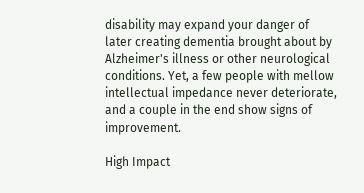disability may expand your danger of later creating dementia brought about by Alzheimer's illness or other neurological conditions. Yet, a few people with mellow intellectual impedance never deteriorate, and a couple in the end show signs of improvement.

High Impact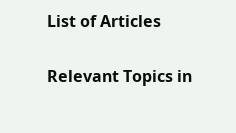List of Articles

Relevant Topics in